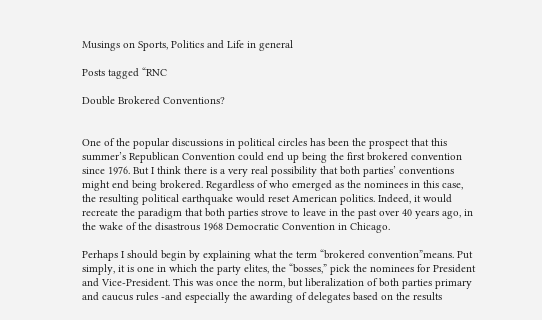Musings on Sports, Politics and Life in general

Posts tagged “RNC

Double Brokered Conventions?


One of the popular discussions in political circles has been the prospect that this summer’s Republican Convention could end up being the first brokered convention since 1976. But I think there is a very real possibility that both parties’ conventions might end being brokered. Regardless of who emerged as the nominees in this case, the resulting political earthquake would reset American politics. Indeed, it would recreate the paradigm that both parties strove to leave in the past over 40 years ago, in the wake of the disastrous 1968 Democratic Convention in Chicago.

Perhaps I should begin by explaining what the term “brokered convention”means. Put simply, it is one in which the party elites, the “bosses,” pick the nominees for President and Vice-President. This was once the norm, but liberalization of both parties primary and caucus rules -and especially the awarding of delegates based on the results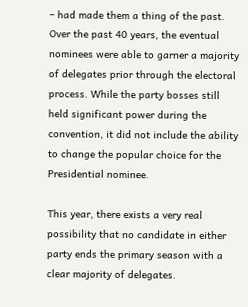– had made them a thing of the past. Over the past 40 years, the eventual nominees were able to garner a majority of delegates prior through the electoral process. While the party bosses still held significant power during the convention, it did not include the ability to change the popular choice for the Presidential nominee.

This year, there exists a very real possibility that no candidate in either party ends the primary season with a clear majority of delegates.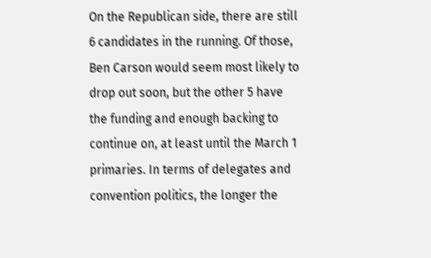On the Republican side, there are still 6 candidates in the running. Of those, Ben Carson would seem most likely to drop out soon, but the other 5 have the funding and enough backing to continue on, at least until the March 1 primaries. In terms of delegates and convention politics, the longer the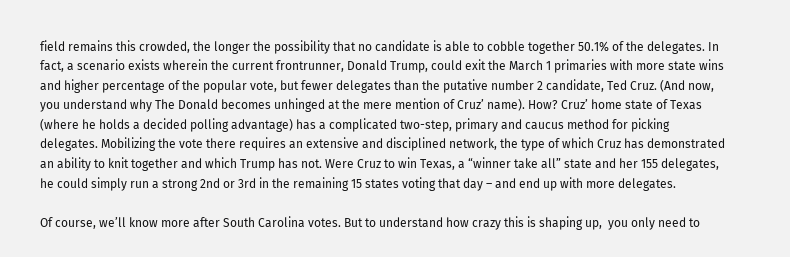field remains this crowded, the longer the possibility that no candidate is able to cobble together 50.1% of the delegates. In fact, a scenario exists wherein the current frontrunner, Donald Trump, could exit the March 1 primaries with more state wins and higher percentage of the popular vote, but fewer delegates than the putative number 2 candidate, Ted Cruz. (And now, you understand why The Donald becomes unhinged at the mere mention of Cruz’ name). How? Cruz’ home state of Texas (where he holds a decided polling advantage) has a complicated two-step, primary and caucus method for picking delegates. Mobilizing the vote there requires an extensive and disciplined network, the type of which Cruz has demonstrated an ability to knit together and which Trump has not. Were Cruz to win Texas, a “winner take all” state and her 155 delegates, he could simply run a strong 2nd or 3rd in the remaining 15 states voting that day – and end up with more delegates.

Of course, we’ll know more after South Carolina votes. But to understand how crazy this is shaping up,  you only need to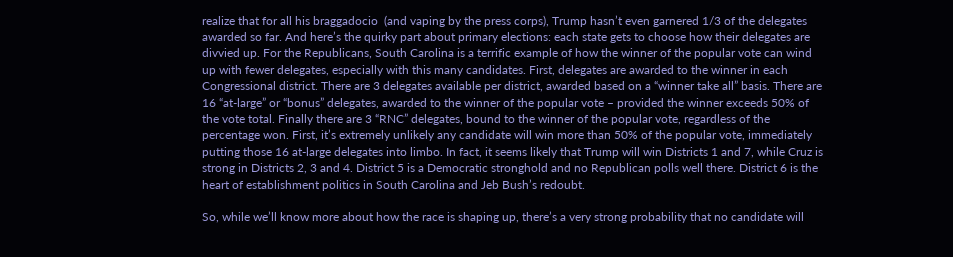realize that for all his braggadocio  (and vaping by the press corps), Trump hasn’t even garnered 1/3 of the delegates awarded so far. And here’s the quirky part about primary elections: each state gets to choose how their delegates are divvied up. For the Republicans, South Carolina is a terrific example of how the winner of the popular vote can wind up with fewer delegates, especially with this many candidates. First, delegates are awarded to the winner in each Congressional district. There are 3 delegates available per district, awarded based on a “winner take all” basis. There are 16 “at-large” or “bonus” delegates, awarded to the winner of the popular vote – provided the winner exceeds 50% of the vote total. Finally there are 3 “RNC” delegates, bound to the winner of the popular vote, regardless of the percentage won. First, it’s extremely unlikely any candidate will win more than 50% of the popular vote, immediately putting those 16 at-large delegates into limbo. In fact, it seems likely that Trump will win Districts 1 and 7, while Cruz is strong in Districts 2, 3 and 4. District 5 is a Democratic stronghold and no Republican polls well there. District 6 is the heart of establishment politics in South Carolina and Jeb Bush’s redoubt.

So, while we’ll know more about how the race is shaping up, there’s a very strong probability that no candidate will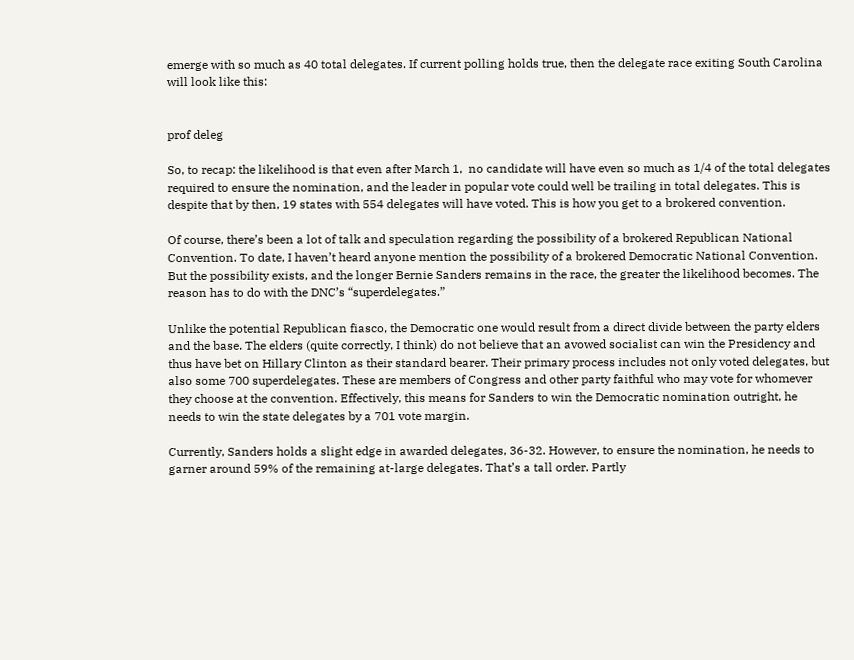emerge with so much as 40 total delegates. If current polling holds true, then the delegate race exiting South Carolina will look like this:


prof deleg

So, to recap: the likelihood is that even after March 1,  no candidate will have even so much as 1/4 of the total delegates required to ensure the nomination, and the leader in popular vote could well be trailing in total delegates. This is despite that by then, 19 states with 554 delegates will have voted. This is how you get to a brokered convention.

Of course, there’s been a lot of talk and speculation regarding the possibility of a brokered Republican National Convention. To date, I haven’t heard anyone mention the possibility of a brokered Democratic National Convention. But the possibility exists, and the longer Bernie Sanders remains in the race, the greater the likelihood becomes. The reason has to do with the DNC’s “superdelegates.”

Unlike the potential Republican fiasco, the Democratic one would result from a direct divide between the party elders and the base. The elders (quite correctly, I think) do not believe that an avowed socialist can win the Presidency and thus have bet on Hillary Clinton as their standard bearer. Their primary process includes not only voted delegates, but also some 700 superdelegates. These are members of Congress and other party faithful who may vote for whomever they choose at the convention. Effectively, this means for Sanders to win the Democratic nomination outright, he needs to win the state delegates by a 701 vote margin.

Currently, Sanders holds a slight edge in awarded delegates, 36-32. However, to ensure the nomination, he needs to garner around 59% of the remaining at-large delegates. That’s a tall order. Partly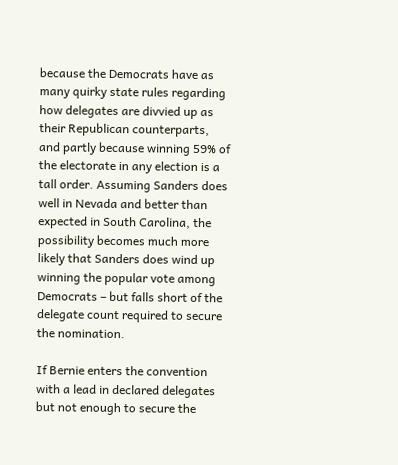because the Democrats have as  many quirky state rules regarding how delegates are divvied up as their Republican counterparts, and partly because winning 59% of the electorate in any election is a tall order. Assuming Sanders does well in Nevada and better than expected in South Carolina, the possibility becomes much more likely that Sanders does wind up winning the popular vote among Democrats – but falls short of the delegate count required to secure the nomination.

If Bernie enters the convention with a lead in declared delegates but not enough to secure the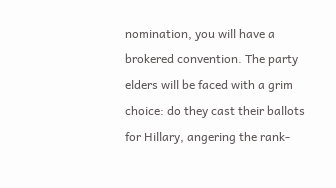nomination, you will have a brokered convention. The party elders will be faced with a grim choice: do they cast their ballots for Hillary, angering the rank-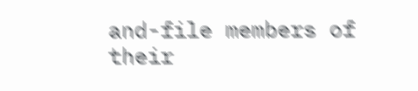and-file members of their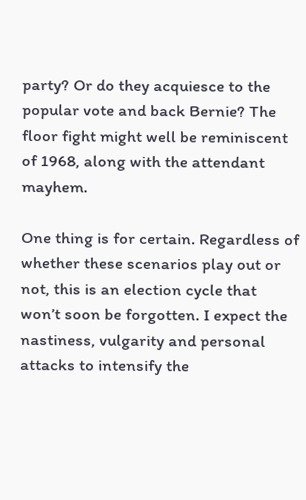party? Or do they acquiesce to the popular vote and back Bernie? The floor fight might well be reminiscent of 1968, along with the attendant mayhem.

One thing is for certain. Regardless of whether these scenarios play out or not, this is an election cycle that won’t soon be forgotten. I expect the nastiness, vulgarity and personal attacks to intensify the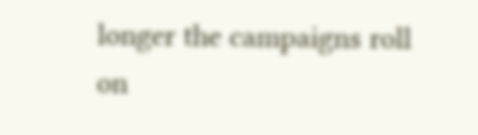longer the campaigns roll on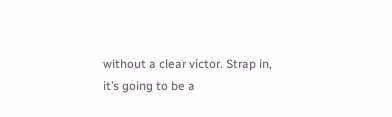without a clear victor. Strap in, it’s going to be a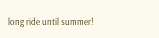long ride until summer!